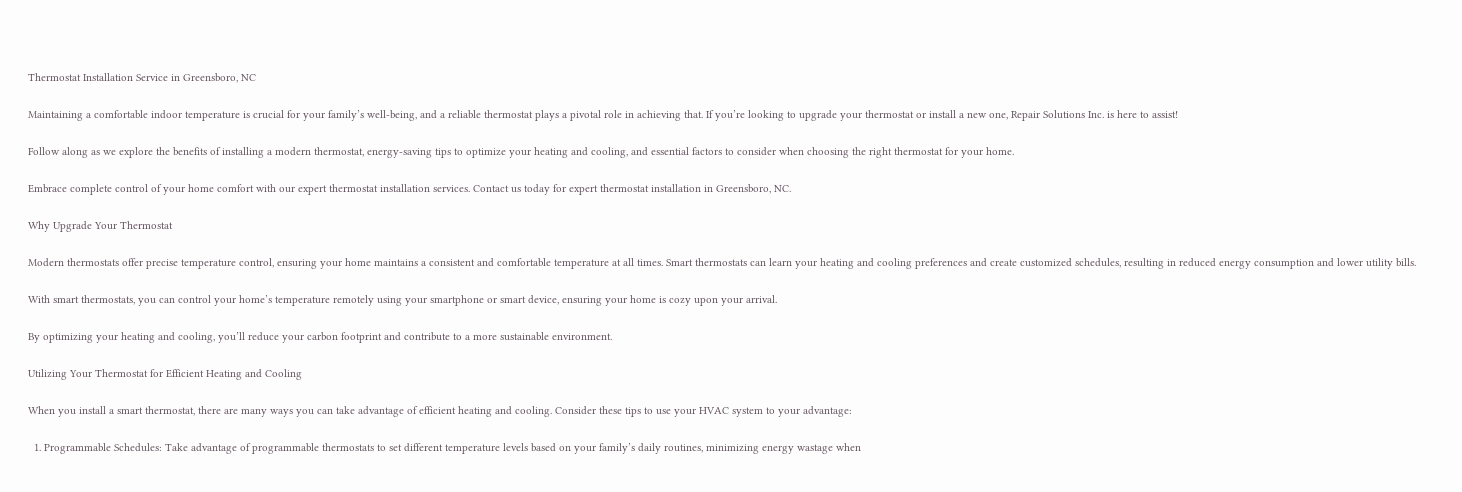Thermostat Installation Service in Greensboro, NC

Maintaining a comfortable indoor temperature is crucial for your family’s well-being, and a reliable thermostat plays a pivotal role in achieving that. If you’re looking to upgrade your thermostat or install a new one, Repair Solutions Inc. is here to assist!

Follow along as we explore the benefits of installing a modern thermostat, energy-saving tips to optimize your heating and cooling, and essential factors to consider when choosing the right thermostat for your home.

Embrace complete control of your home comfort with our expert thermostat installation services. Contact us today for expert thermostat installation in Greensboro, NC.

Why Upgrade Your Thermostat

Modern thermostats offer precise temperature control, ensuring your home maintains a consistent and comfortable temperature at all times. Smart thermostats can learn your heating and cooling preferences and create customized schedules, resulting in reduced energy consumption and lower utility bills.

With smart thermostats, you can control your home’s temperature remotely using your smartphone or smart device, ensuring your home is cozy upon your arrival.

By optimizing your heating and cooling, you’ll reduce your carbon footprint and contribute to a more sustainable environment.

Utilizing Your Thermostat for Efficient Heating and Cooling

When you install a smart thermostat, there are many ways you can take advantage of efficient heating and cooling. Consider these tips to use your HVAC system to your advantage:

  1. Programmable Schedules: Take advantage of programmable thermostats to set different temperature levels based on your family’s daily routines, minimizing energy wastage when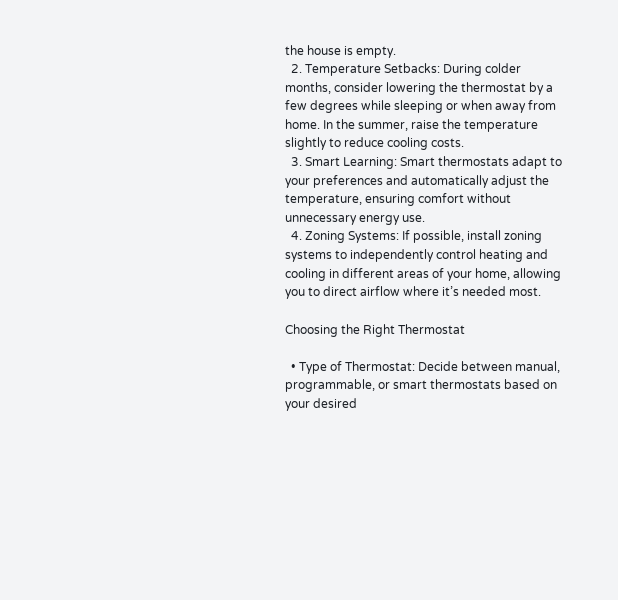the house is empty.
  2. Temperature Setbacks: During colder months, consider lowering the thermostat by a few degrees while sleeping or when away from home. In the summer, raise the temperature slightly to reduce cooling costs.
  3. Smart Learning: Smart thermostats adapt to your preferences and automatically adjust the temperature, ensuring comfort without unnecessary energy use.
  4. Zoning Systems: If possible, install zoning systems to independently control heating and cooling in different areas of your home, allowing you to direct airflow where it’s needed most.

Choosing the Right Thermostat

  • Type of Thermostat: Decide between manual, programmable, or smart thermostats based on your desired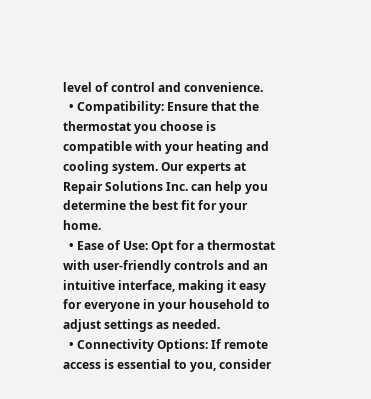level of control and convenience.
  • Compatibility: Ensure that the thermostat you choose is compatible with your heating and cooling system. Our experts at Repair Solutions Inc. can help you determine the best fit for your home.
  • Ease of Use: Opt for a thermostat with user-friendly controls and an intuitive interface, making it easy for everyone in your household to adjust settings as needed.
  • Connectivity Options: If remote access is essential to you, consider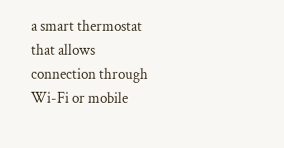a smart thermostat that allows connection through Wi-Fi or mobile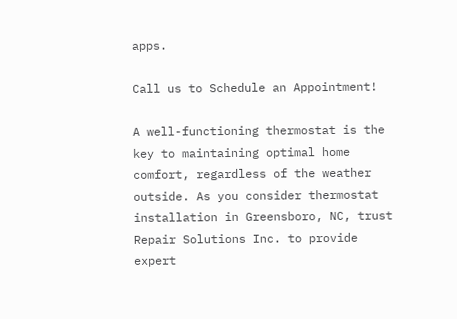apps.

Call us to Schedule an Appointment!

A well-functioning thermostat is the key to maintaining optimal home comfort, regardless of the weather outside. As you consider thermostat installation in Greensboro, NC, trust Repair Solutions Inc. to provide expert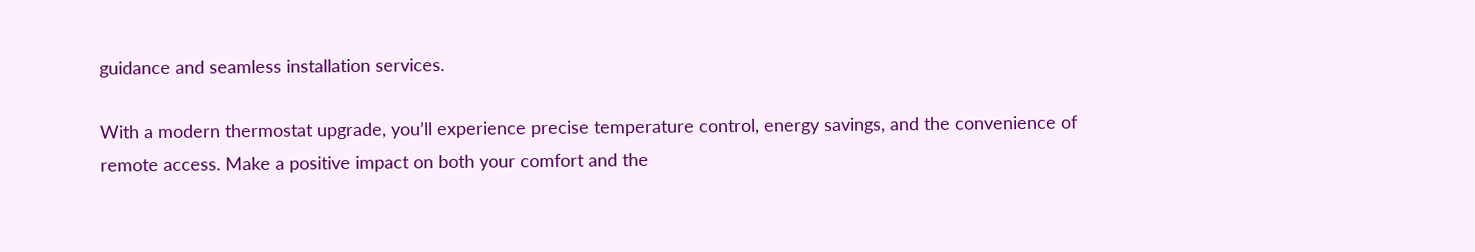guidance and seamless installation services.

With a modern thermostat upgrade, you’ll experience precise temperature control, energy savings, and the convenience of remote access. Make a positive impact on both your comfort and the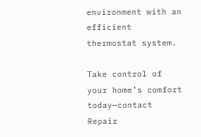environment with an efficient thermostat system.

Take control of your home’s comfort today—contact Repair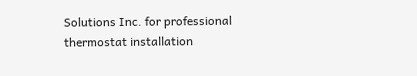Solutions Inc. for professional thermostat installation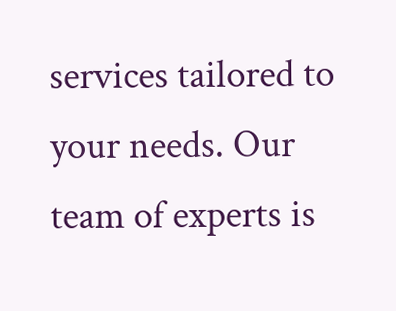services tailored to your needs. Our team of experts is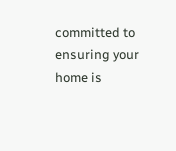committed to ensuring your home is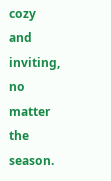cozy and inviting, no matter the season.